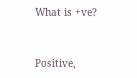What is +ve?


Positive,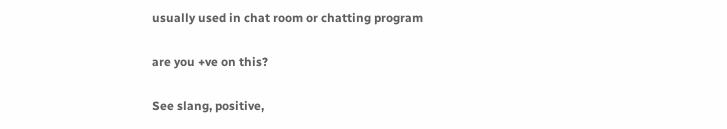usually used in chat room or chatting program

are you +ve on this?

See slang, positive,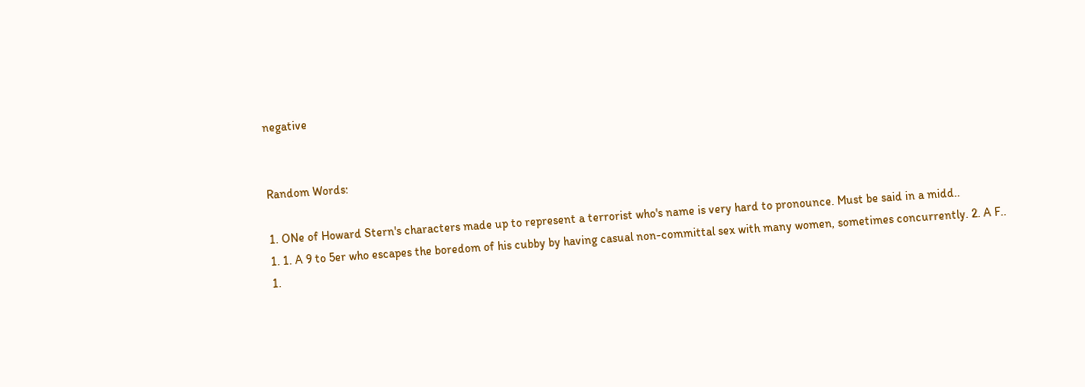negative


Random Words:

1. ONe of Howard Stern's characters made up to represent a terrorist who's name is very hard to pronounce. Must be said in a midd..
1. 1. A 9 to 5er who escapes the boredom of his cubby by having casual non-committal sex with many women, sometimes concurrently. 2. A F..
1.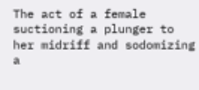The act of a female suctioning a plunger to her midriff and sodomizing a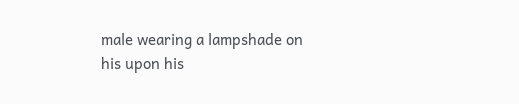male wearing a lampshade on his upon his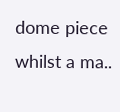dome piece whilst a ma..